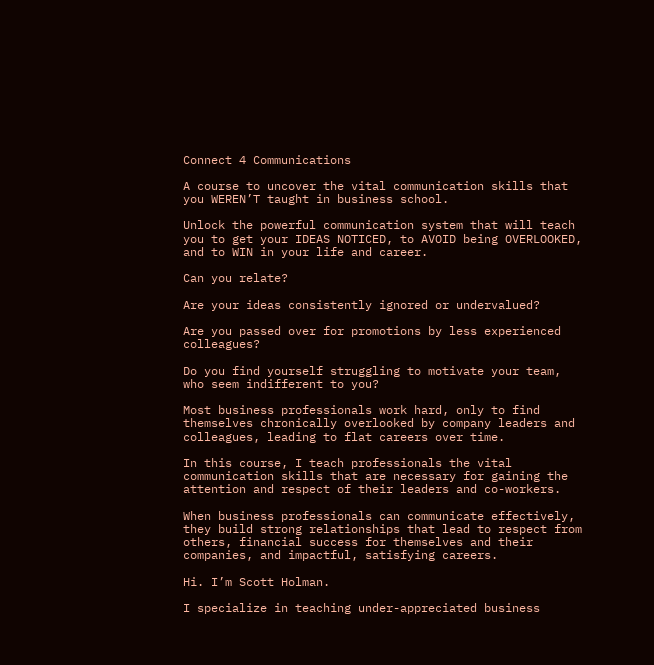Connect 4 Communications

A course to uncover the vital communication skills that you WEREN’T taught in business school.

Unlock the powerful communication system that will teach you to get your IDEAS NOTICED, to AVOID being OVERLOOKED, and to WIN in your life and career.

Can you relate?

Are your ideas consistently ignored or undervalued?

Are you passed over for promotions by less experienced colleagues?

Do you find yourself struggling to motivate your team, who seem indifferent to you?

Most business professionals work hard, only to find themselves chronically overlooked by company leaders and colleagues, leading to flat careers over time.

In this course, I teach professionals the vital communication skills that are necessary for gaining the attention and respect of their leaders and co-workers.

When business professionals can communicate effectively, they build strong relationships that lead to respect from others, financial success for themselves and their companies, and impactful, satisfying careers.

Hi. I’m Scott Holman.

I specialize in teaching under-appreciated business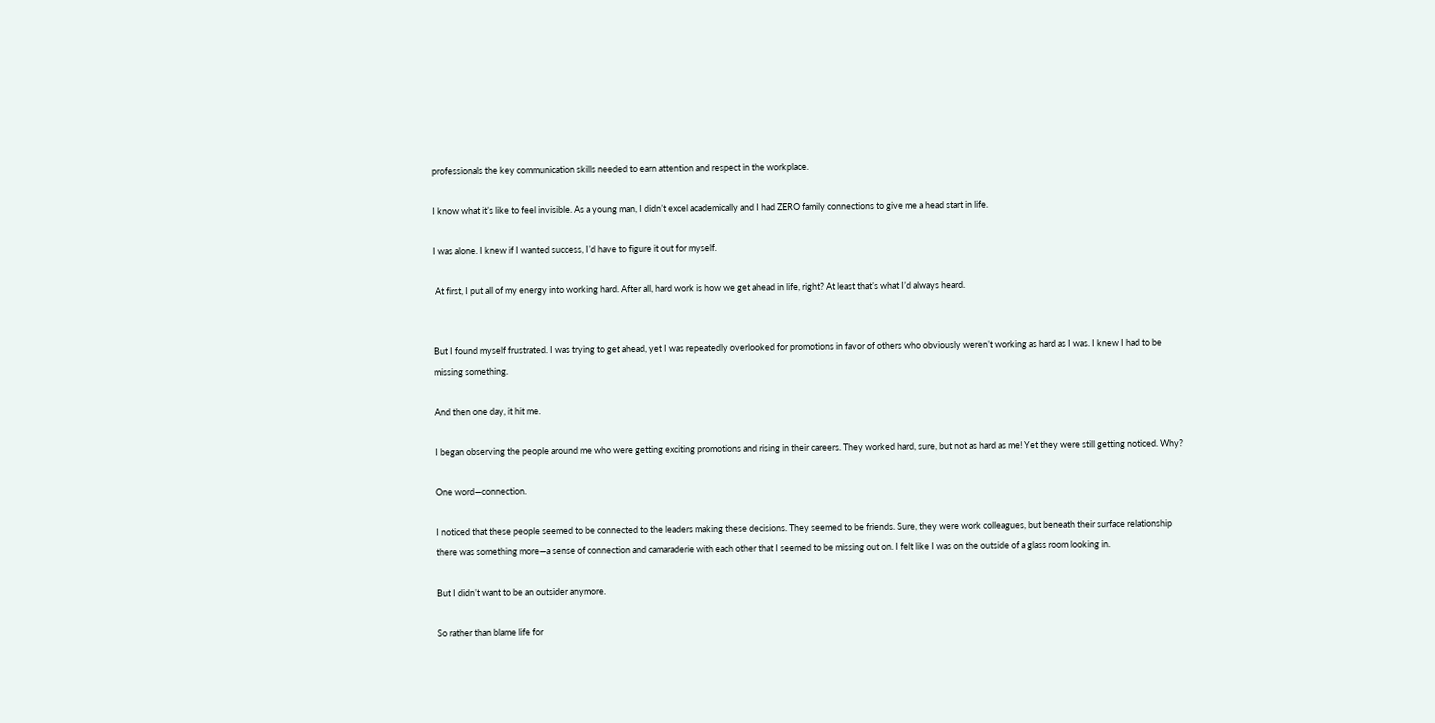professionals the key communication skills needed to earn attention and respect in the workplace.

I know what it’s like to feel invisible. As a young man, I didn’t excel academically and I had ZERO family connections to give me a head start in life.

I was alone. I knew if I wanted success, I’d have to figure it out for myself.

 At first, I put all of my energy into working hard. After all, hard work is how we get ahead in life, right? At least that’s what I’d always heard.


But I found myself frustrated. I was trying to get ahead, yet I was repeatedly overlooked for promotions in favor of others who obviously weren’t working as hard as I was. I knew I had to be missing something.

And then one day, it hit me.

I began observing the people around me who were getting exciting promotions and rising in their careers. They worked hard, sure, but not as hard as me! Yet they were still getting noticed. Why?

One word—connection.

I noticed that these people seemed to be connected to the leaders making these decisions. They seemed to be friends. Sure, they were work colleagues, but beneath their surface relationship there was something more—a sense of connection and camaraderie with each other that I seemed to be missing out on. I felt like I was on the outside of a glass room looking in.

But I didn’t want to be an outsider anymore.

So rather than blame life for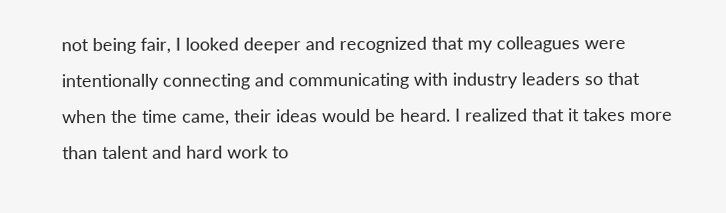not being fair, I looked deeper and recognized that my colleagues were intentionally connecting and communicating with industry leaders so that when the time came, their ideas would be heard. I realized that it takes more than talent and hard work to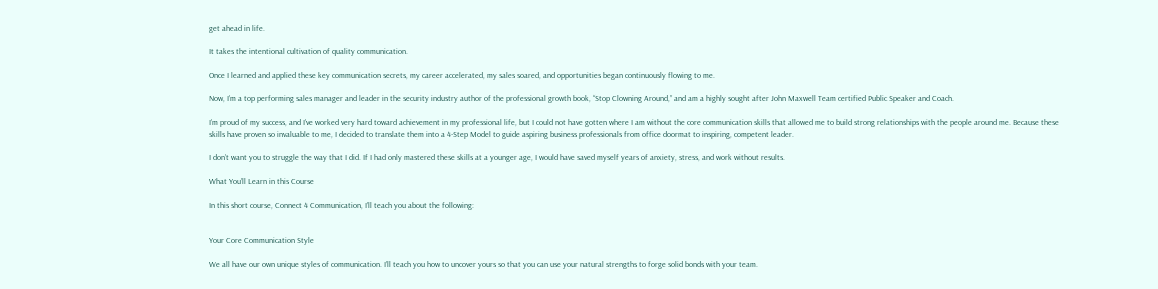get ahead in life.

It takes the intentional cultivation of quality communication.

Once I learned and applied these key communication secrets, my career accelerated, my sales soared, and opportunities began continuously flowing to me.

Now, I’m a top performing sales manager and leader in the security industry author of the professional growth book, “Stop Clowning Around,” and am a highly sought after John Maxwell Team certified Public Speaker and Coach.

I’m proud of my success, and I’ve worked very hard toward achievement in my professional life, but I could not have gotten where I am without the core communication skills that allowed me to build strong relationships with the people around me. Because these skills have proven so invaluable to me, I decided to translate them into a 4-Step Model to guide aspiring business professionals from office doormat to inspiring, competent leader.

I don’t want you to struggle the way that I did. If I had only mastered these skills at a younger age, I would have saved myself years of anxiety, stress, and work without results.

What You’ll Learn in this Course

In this short course, Connect 4 Communication, I’ll teach you about the following:


Your Core Communication Style

We all have our own unique styles of communication. I’ll teach you how to uncover yours so that you can use your natural strengths to forge solid bonds with your team.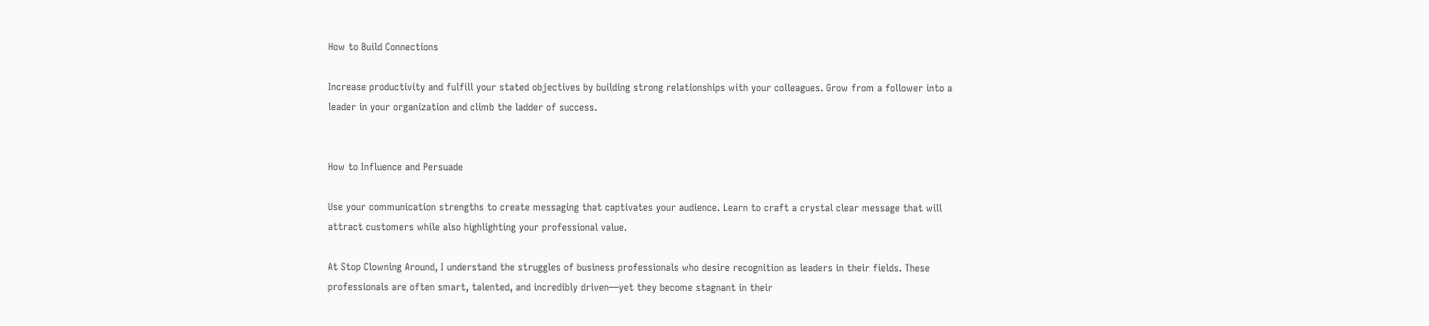How to Build Connections

Increase productivity and fulfill your stated objectives by building strong relationships with your colleagues. Grow from a follower into a leader in your organization and climb the ladder of success.


How to Influence and Persuade

Use your communication strengths to create messaging that captivates your audience. Learn to craft a crystal clear message that will attract customers while also highlighting your professional value.

At Stop Clowning Around, I understand the struggles of business professionals who desire recognition as leaders in their fields. These professionals are often smart, talented, and incredibly driven—yet they become stagnant in their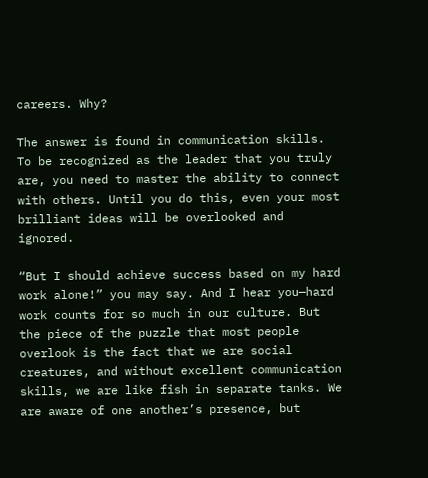careers. Why?

The answer is found in communication skills. To be recognized as the leader that you truly are, you need to master the ability to connect with others. Until you do this, even your most brilliant ideas will be overlooked and ignored.

“But I should achieve success based on my hard work alone!” you may say. And I hear you—hard work counts for so much in our culture. But the piece of the puzzle that most people overlook is the fact that we are social creatures, and without excellent communication skills, we are like fish in separate tanks. We are aware of one another’s presence, but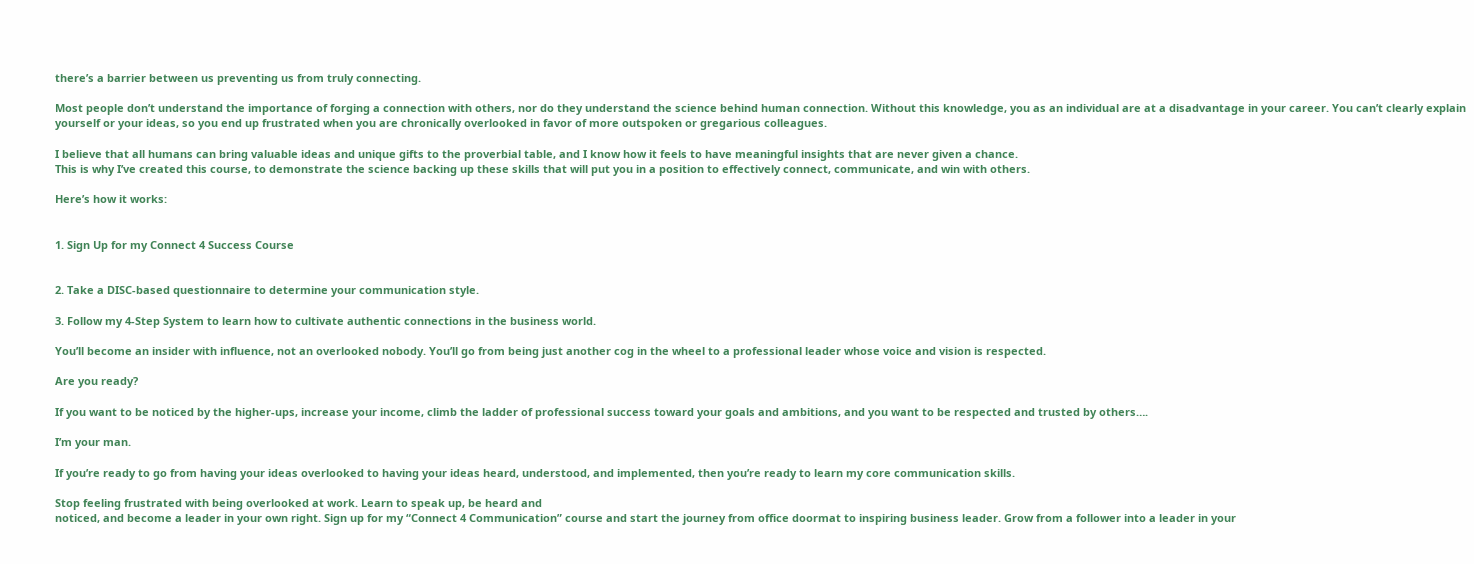there’s a barrier between us preventing us from truly connecting.

Most people don’t understand the importance of forging a connection with others, nor do they understand the science behind human connection. Without this knowledge, you as an individual are at a disadvantage in your career. You can’t clearly explain yourself or your ideas, so you end up frustrated when you are chronically overlooked in favor of more outspoken or gregarious colleagues.

I believe that all humans can bring valuable ideas and unique gifts to the proverbial table, and I know how it feels to have meaningful insights that are never given a chance.
This is why I’ve created this course, to demonstrate the science backing up these skills that will put you in a position to effectively connect, communicate, and win with others.

Here’s how it works:


1. Sign Up for my Connect 4 Success Course


2. Take a DISC-based questionnaire to determine your communication style.

3. Follow my 4-Step System to learn how to cultivate authentic connections in the business world.

You’ll become an insider with influence, not an overlooked nobody. You’ll go from being just another cog in the wheel to a professional leader whose voice and vision is respected.

Are you ready?

If you want to be noticed by the higher-ups, increase your income, climb the ladder of professional success toward your goals and ambitions, and you want to be respected and trusted by others….

I’m your man.

If you’re ready to go from having your ideas overlooked to having your ideas heard, understood, and implemented, then you’re ready to learn my core communication skills.

Stop feeling frustrated with being overlooked at work. Learn to speak up, be heard and
noticed, and become a leader in your own right. Sign up for my “Connect 4 Communication” course and start the journey from office doormat to inspiring business leader. Grow from a follower into a leader in your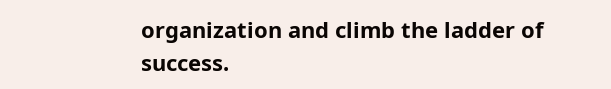organization and climb the ladder of success.